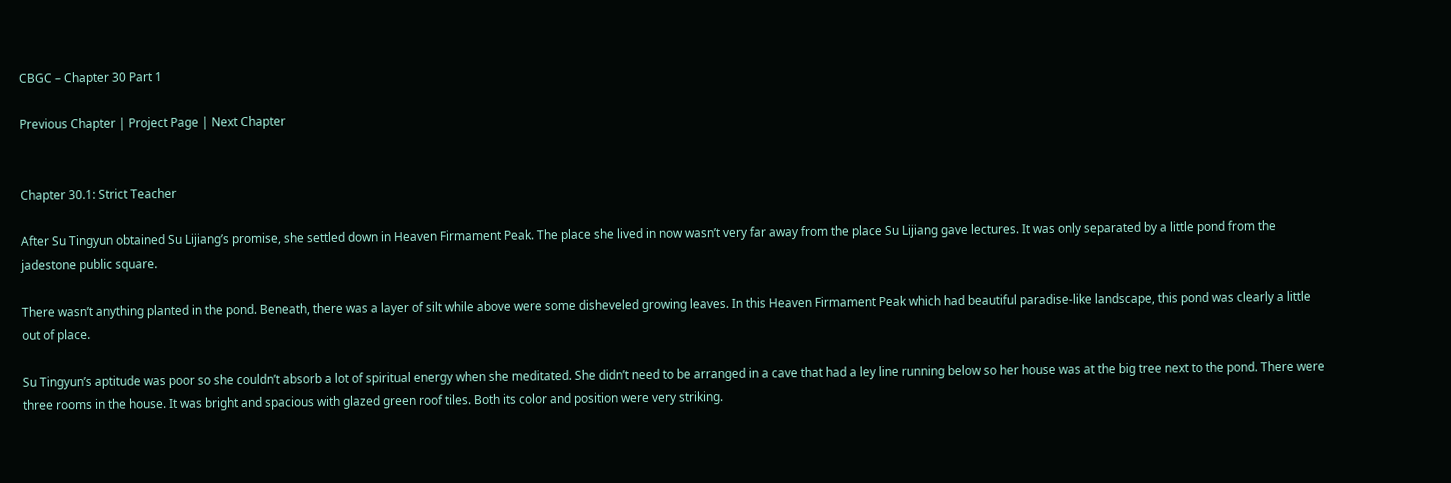CBGC – Chapter 30 Part 1

Previous Chapter | Project Page | Next Chapter


Chapter 30.1: Strict Teacher

After Su Tingyun obtained Su Lijiang’s promise, she settled down in Heaven Firmament Peak. The place she lived in now wasn’t very far away from the place Su Lijiang gave lectures. It was only separated by a little pond from the jadestone public square.

There wasn’t anything planted in the pond. Beneath, there was a layer of silt while above were some disheveled growing leaves. In this Heaven Firmament Peak which had beautiful paradise-like landscape, this pond was clearly a little out of place.

Su Tingyun’s aptitude was poor so she couldn’t absorb a lot of spiritual energy when she meditated. She didn’t need to be arranged in a cave that had a ley line running below so her house was at the big tree next to the pond. There were three rooms in the house. It was bright and spacious with glazed green roof tiles. Both its color and position were very striking.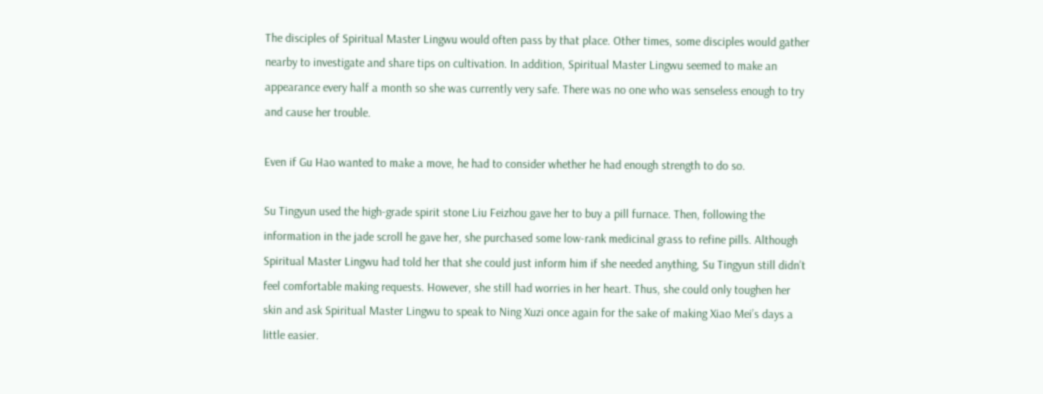The disciples of Spiritual Master Lingwu would often pass by that place. Other times, some disciples would gather nearby to investigate and share tips on cultivation. In addition, Spiritual Master Lingwu seemed to make an appearance every half a month so she was currently very safe. There was no one who was senseless enough to try and cause her trouble.

Even if Gu Hao wanted to make a move, he had to consider whether he had enough strength to do so.

Su Tingyun used the high-grade spirit stone Liu Feizhou gave her to buy a pill furnace. Then, following the information in the jade scroll he gave her, she purchased some low-rank medicinal grass to refine pills. Although Spiritual Master Lingwu had told her that she could just inform him if she needed anything, Su Tingyun still didn’t feel comfortable making requests. However, she still had worries in her heart. Thus, she could only toughen her skin and ask Spiritual Master Lingwu to speak to Ning Xuzi once again for the sake of making Xiao Mei’s days a little easier.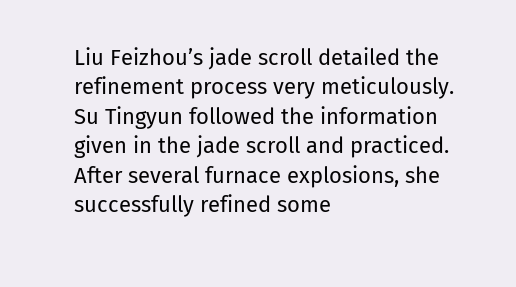Liu Feizhou’s jade scroll detailed the refinement process very meticulously. Su Tingyun followed the information given in the jade scroll and practiced. After several furnace explosions, she successfully refined some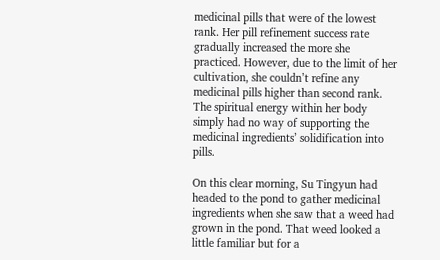medicinal pills that were of the lowest rank. Her pill refinement success rate gradually increased the more she practiced. However, due to the limit of her cultivation, she couldn’t refine any medicinal pills higher than second rank. The spiritual energy within her body simply had no way of supporting the medicinal ingredients’ solidification into pills.

On this clear morning, Su Tingyun had headed to the pond to gather medicinal ingredients when she saw that a weed had grown in the pond. That weed looked a little familiar but for a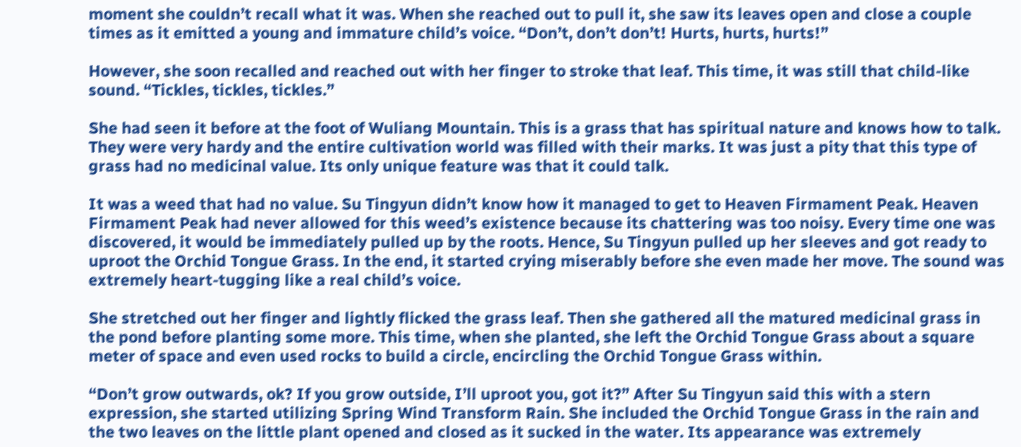moment she couldn’t recall what it was. When she reached out to pull it, she saw its leaves open and close a couple times as it emitted a young and immature child’s voice. “Don’t, don’t don’t! Hurts, hurts, hurts!”

However, she soon recalled and reached out with her finger to stroke that leaf. This time, it was still that child-like sound. “Tickles, tickles, tickles.”

She had seen it before at the foot of Wuliang Mountain. This is a grass that has spiritual nature and knows how to talk. They were very hardy and the entire cultivation world was filled with their marks. It was just a pity that this type of grass had no medicinal value. Its only unique feature was that it could talk.

It was a weed that had no value. Su Tingyun didn’t know how it managed to get to Heaven Firmament Peak. Heaven Firmament Peak had never allowed for this weed’s existence because its chattering was too noisy. Every time one was discovered, it would be immediately pulled up by the roots. Hence, Su Tingyun pulled up her sleeves and got ready to uproot the Orchid Tongue Grass. In the end, it started crying miserably before she even made her move. The sound was extremely heart-tugging like a real child’s voice.

She stretched out her finger and lightly flicked the grass leaf. Then she gathered all the matured medicinal grass in the pond before planting some more. This time, when she planted, she left the Orchid Tongue Grass about a square meter of space and even used rocks to build a circle, encircling the Orchid Tongue Grass within.

“Don’t grow outwards, ok? If you grow outside, I’ll uproot you, got it?” After Su Tingyun said this with a stern expression, she started utilizing Spring Wind Transform Rain. She included the Orchid Tongue Grass in the rain and the two leaves on the little plant opened and closed as it sucked in the water. Its appearance was extremely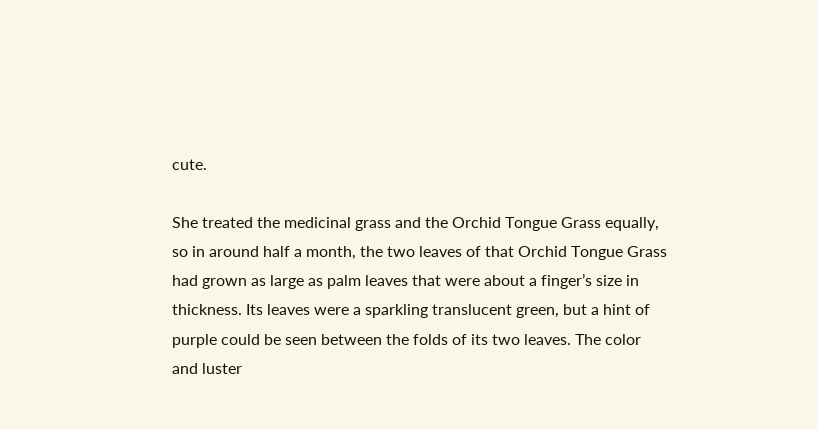cute.

She treated the medicinal grass and the Orchid Tongue Grass equally, so in around half a month, the two leaves of that Orchid Tongue Grass had grown as large as palm leaves that were about a finger’s size in thickness. Its leaves were a sparkling translucent green, but a hint of purple could be seen between the folds of its two leaves. The color and luster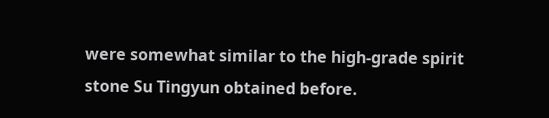were somewhat similar to the high-grade spirit stone Su Tingyun obtained before.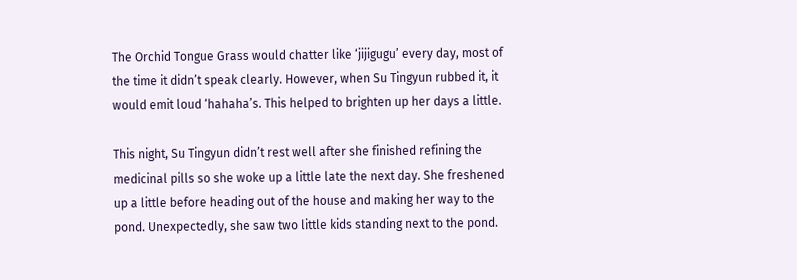The Orchid Tongue Grass would chatter like ‘jijigugu’ every day, most of the time it didn’t speak clearly. However, when Su Tingyun rubbed it, it would emit loud ‘hahaha’s. This helped to brighten up her days a little.

This night, Su Tingyun didn’t rest well after she finished refining the medicinal pills so she woke up a little late the next day. She freshened up a little before heading out of the house and making her way to the pond. Unexpectedly, she saw two little kids standing next to the pond.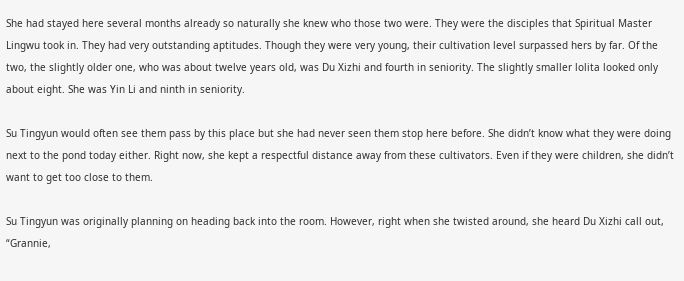She had stayed here several months already so naturally she knew who those two were. They were the disciples that Spiritual Master Lingwu took in. They had very outstanding aptitudes. Though they were very young, their cultivation level surpassed hers by far. Of the two, the slightly older one, who was about twelve years old, was Du Xizhi and fourth in seniority. The slightly smaller lolita looked only about eight. She was Yin Li and ninth in seniority.

Su Tingyun would often see them pass by this place but she had never seen them stop here before. She didn’t know what they were doing next to the pond today either. Right now, she kept a respectful distance away from these cultivators. Even if they were children, she didn’t want to get too close to them.

Su Tingyun was originally planning on heading back into the room. However, right when she twisted around, she heard Du Xizhi call out, “Grannie,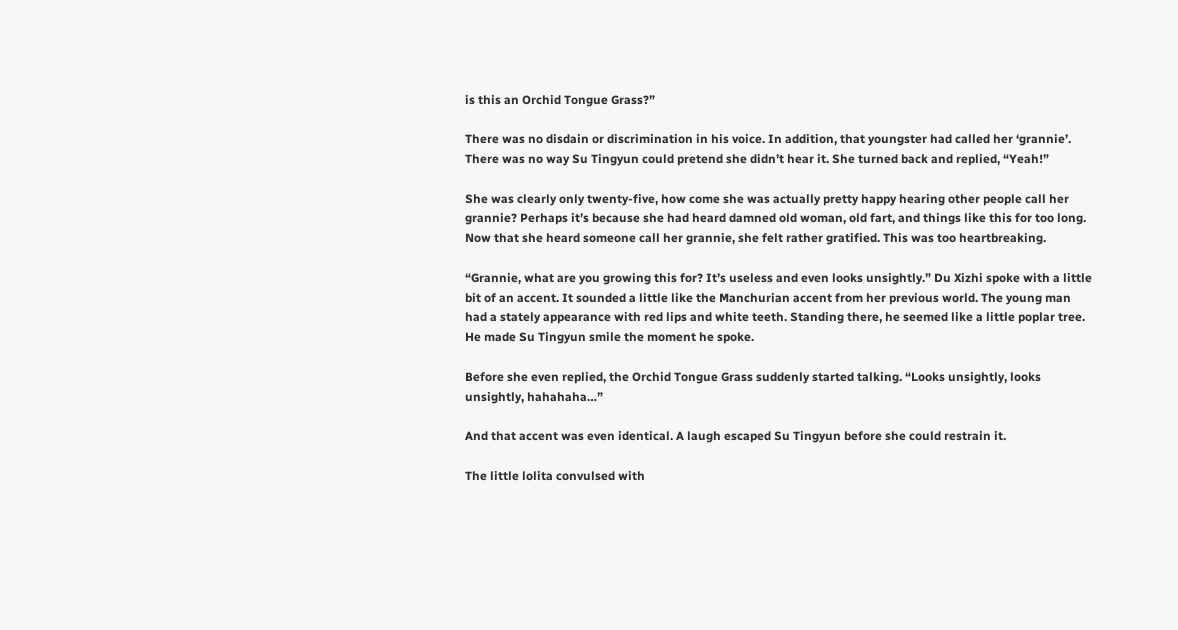is this an Orchid Tongue Grass?”

There was no disdain or discrimination in his voice. In addition, that youngster had called her ‘grannie’. There was no way Su Tingyun could pretend she didn’t hear it. She turned back and replied, “Yeah!”

She was clearly only twenty-five, how come she was actually pretty happy hearing other people call her grannie? Perhaps it’s because she had heard damned old woman, old fart, and things like this for too long. Now that she heard someone call her grannie, she felt rather gratified. This was too heartbreaking.

“Grannie, what are you growing this for? It’s useless and even looks unsightly.” Du Xizhi spoke with a little bit of an accent. It sounded a little like the Manchurian accent from her previous world. The young man had a stately appearance with red lips and white teeth. Standing there, he seemed like a little poplar tree. He made Su Tingyun smile the moment he spoke.

Before she even replied, the Orchid Tongue Grass suddenly started talking. “Looks unsightly, looks unsightly, hahahaha…”

And that accent was even identical. A laugh escaped Su Tingyun before she could restrain it.

The little lolita convulsed with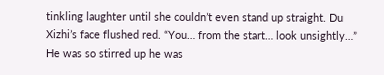tinkling laughter until she couldn’t even stand up straight. Du Xizhi’s face flushed red. “You… from the start… look unsightly…” He was so stirred up he was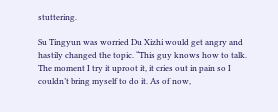stuttering.

Su Tingyun was worried Du Xizhi would get angry and hastily changed the topic. “This guy knows how to talk. The moment I try it uproot it, it cries out in pain so I couldn’t bring myself to do it. As of now,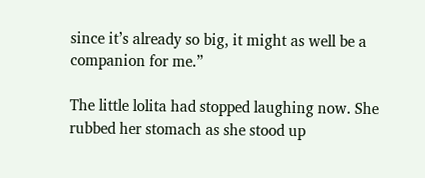since it’s already so big, it might as well be a companion for me.”

The little lolita had stopped laughing now. She rubbed her stomach as she stood up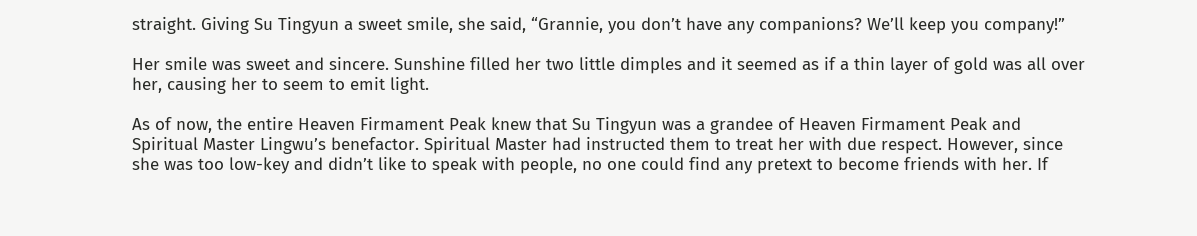straight. Giving Su Tingyun a sweet smile, she said, “Grannie, you don’t have any companions? We’ll keep you company!”

Her smile was sweet and sincere. Sunshine filled her two little dimples and it seemed as if a thin layer of gold was all over her, causing her to seem to emit light.

As of now, the entire Heaven Firmament Peak knew that Su Tingyun was a grandee of Heaven Firmament Peak and Spiritual Master Lingwu’s benefactor. Spiritual Master had instructed them to treat her with due respect. However, since she was too low-key and didn’t like to speak with people, no one could find any pretext to become friends with her. If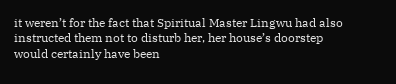it weren’t for the fact that Spiritual Master Lingwu had also instructed them not to disturb her, her house’s doorstep would certainly have been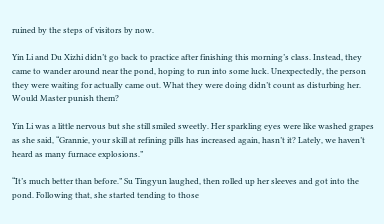ruined by the steps of visitors by now.

Yin Li and Du Xizhi didn’t go back to practice after finishing this morning’s class. Instead, they came to wander around near the pond, hoping to run into some luck. Unexpectedly, the person they were waiting for actually came out. What they were doing didn’t count as disturbing her. Would Master punish them?

Yin Li was a little nervous but she still smiled sweetly. Her sparkling eyes were like washed grapes as she said, “Grannie, your skill at refining pills has increased again, hasn’t it? Lately, we haven’t heard as many furnace explosions.”

“It’s much better than before.” Su Tingyun laughed, then rolled up her sleeves and got into the pond. Following that, she started tending to those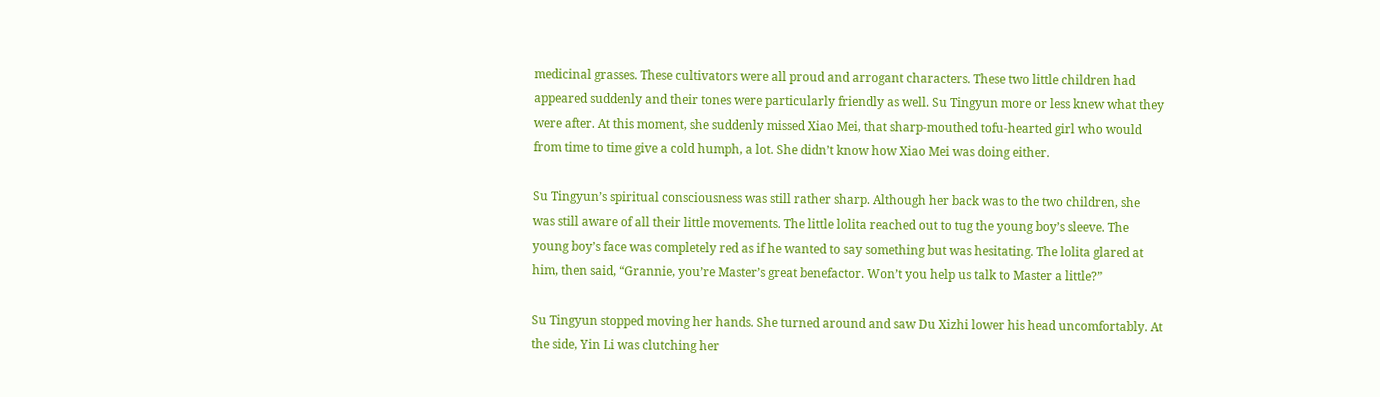medicinal grasses. These cultivators were all proud and arrogant characters. These two little children had appeared suddenly and their tones were particularly friendly as well. Su Tingyun more or less knew what they were after. At this moment, she suddenly missed Xiao Mei, that sharp-mouthed tofu-hearted girl who would from time to time give a cold humph, a lot. She didn’t know how Xiao Mei was doing either.

Su Tingyun’s spiritual consciousness was still rather sharp. Although her back was to the two children, she was still aware of all their little movements. The little lolita reached out to tug the young boy’s sleeve. The young boy’s face was completely red as if he wanted to say something but was hesitating. The lolita glared at him, then said, “Grannie, you’re Master’s great benefactor. Won’t you help us talk to Master a little?”

Su Tingyun stopped moving her hands. She turned around and saw Du Xizhi lower his head uncomfortably. At the side, Yin Li was clutching her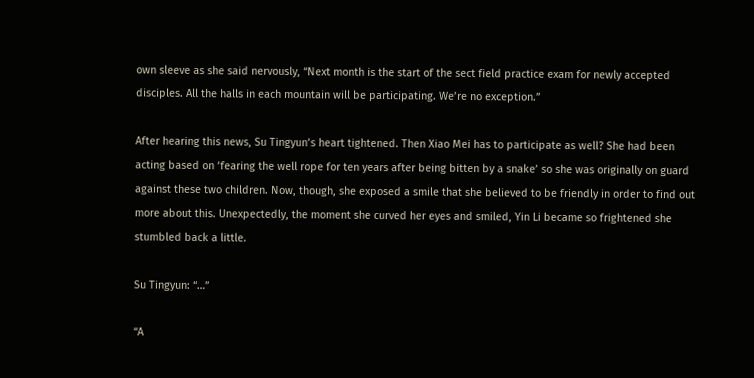own sleeve as she said nervously, “Next month is the start of the sect field practice exam for newly accepted disciples. All the halls in each mountain will be participating. We’re no exception.”

After hearing this news, Su Tingyun’s heart tightened. Then Xiao Mei has to participate as well? She had been acting based on ‘fearing the well rope for ten years after being bitten by a snake’ so she was originally on guard against these two children. Now, though, she exposed a smile that she believed to be friendly in order to find out more about this. Unexpectedly, the moment she curved her eyes and smiled, Yin Li became so frightened she stumbled back a little.

Su Tingyun: “…”

“A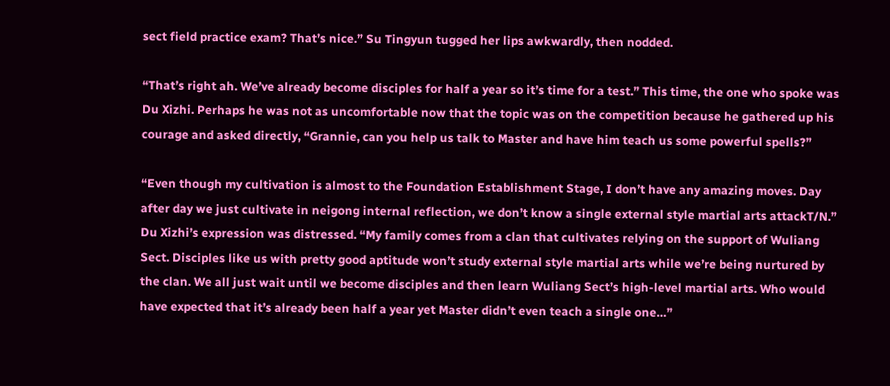sect field practice exam? That’s nice.” Su Tingyun tugged her lips awkwardly, then nodded.

“That’s right ah. We’ve already become disciples for half a year so it’s time for a test.” This time, the one who spoke was Du Xizhi. Perhaps he was not as uncomfortable now that the topic was on the competition because he gathered up his courage and asked directly, “Grannie, can you help us talk to Master and have him teach us some powerful spells?”

“Even though my cultivation is almost to the Foundation Establishment Stage, I don’t have any amazing moves. Day after day we just cultivate in neigong internal reflection, we don’t know a single external style martial arts attackT/N.” Du Xizhi’s expression was distressed. “My family comes from a clan that cultivates relying on the support of Wuliang Sect. Disciples like us with pretty good aptitude won’t study external style martial arts while we’re being nurtured by the clan. We all just wait until we become disciples and then learn Wuliang Sect’s high-level martial arts. Who would have expected that it’s already been half a year yet Master didn’t even teach a single one…”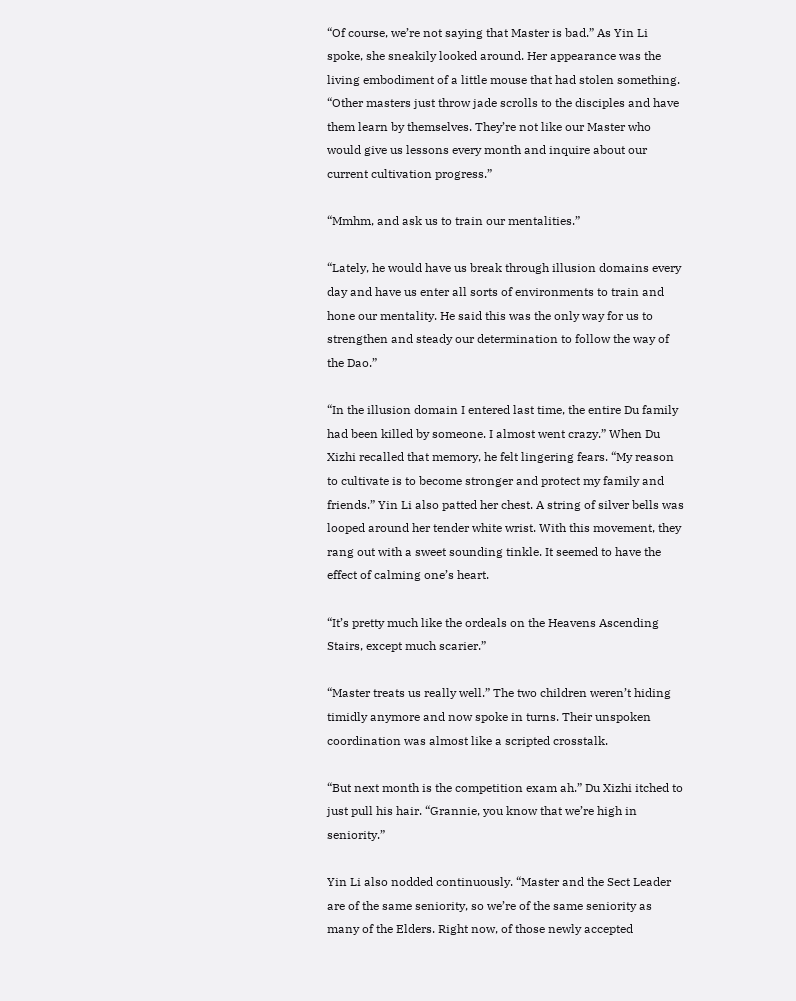“Of course, we’re not saying that Master is bad.” As Yin Li spoke, she sneakily looked around. Her appearance was the living embodiment of a little mouse that had stolen something. “Other masters just throw jade scrolls to the disciples and have them learn by themselves. They’re not like our Master who would give us lessons every month and inquire about our current cultivation progress.”

“Mmhm, and ask us to train our mentalities.”

“Lately, he would have us break through illusion domains every day and have us enter all sorts of environments to train and hone our mentality. He said this was the only way for us to strengthen and steady our determination to follow the way of the Dao.”

“In the illusion domain I entered last time, the entire Du family had been killed by someone. I almost went crazy.” When Du Xizhi recalled that memory, he felt lingering fears. “My reason to cultivate is to become stronger and protect my family and friends.” Yin Li also patted her chest. A string of silver bells was looped around her tender white wrist. With this movement, they rang out with a sweet sounding tinkle. It seemed to have the effect of calming one’s heart.

“It’s pretty much like the ordeals on the Heavens Ascending Stairs, except much scarier.”

“Master treats us really well.” The two children weren’t hiding timidly anymore and now spoke in turns. Their unspoken coordination was almost like a scripted crosstalk.

“But next month is the competition exam ah.” Du Xizhi itched to just pull his hair. “Grannie, you know that we’re high in seniority.”

Yin Li also nodded continuously. “Master and the Sect Leader are of the same seniority, so we’re of the same seniority as many of the Elders. Right now, of those newly accepted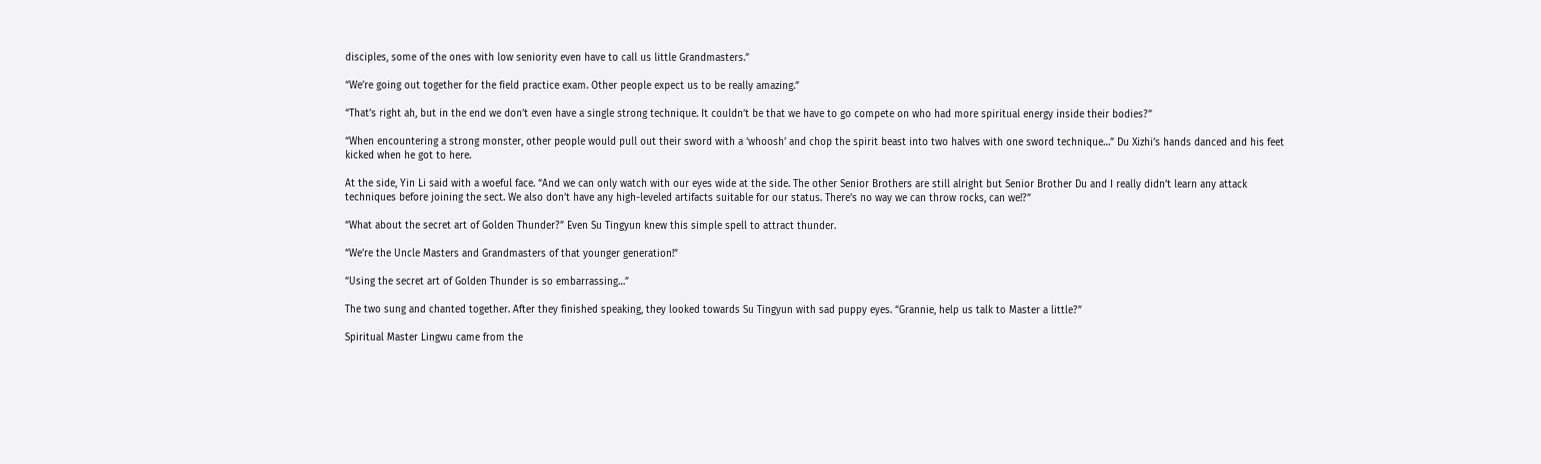disciples, some of the ones with low seniority even have to call us little Grandmasters.”

“We’re going out together for the field practice exam. Other people expect us to be really amazing.”

“That’s right ah, but in the end we don’t even have a single strong technique. It couldn’t be that we have to go compete on who had more spiritual energy inside their bodies?”

“When encountering a strong monster, other people would pull out their sword with a ‘whoosh’ and chop the spirit beast into two halves with one sword technique…” Du Xizhi’s hands danced and his feet kicked when he got to here.

At the side, Yin Li said with a woeful face. “And we can only watch with our eyes wide at the side. The other Senior Brothers are still alright but Senior Brother Du and I really didn’t learn any attack techniques before joining the sect. We also don’t have any high-leveled artifacts suitable for our status. There’s no way we can throw rocks, can we!?”

“What about the secret art of Golden Thunder?” Even Su Tingyun knew this simple spell to attract thunder.

“We’re the Uncle Masters and Grandmasters of that younger generation!”

“Using the secret art of Golden Thunder is so embarrassing…”

The two sung and chanted together. After they finished speaking, they looked towards Su Tingyun with sad puppy eyes. “Grannie, help us talk to Master a little?”

Spiritual Master Lingwu came from the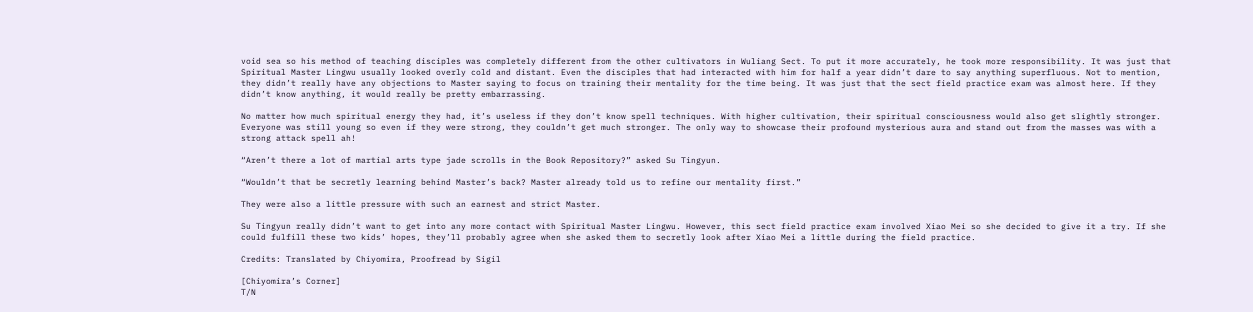void sea so his method of teaching disciples was completely different from the other cultivators in Wuliang Sect. To put it more accurately, he took more responsibility. It was just that Spiritual Master Lingwu usually looked overly cold and distant. Even the disciples that had interacted with him for half a year didn’t dare to say anything superfluous. Not to mention, they didn’t really have any objections to Master saying to focus on training their mentality for the time being. It was just that the sect field practice exam was almost here. If they didn’t know anything, it would really be pretty embarrassing.

No matter how much spiritual energy they had, it’s useless if they don’t know spell techniques. With higher cultivation, their spiritual consciousness would also get slightly stronger. Everyone was still young so even if they were strong, they couldn’t get much stronger. The only way to showcase their profound mysterious aura and stand out from the masses was with a strong attack spell ah!

“Aren’t there a lot of martial arts type jade scrolls in the Book Repository?” asked Su Tingyun.

“Wouldn’t that be secretly learning behind Master’s back? Master already told us to refine our mentality first.”

They were also a little pressure with such an earnest and strict Master.

Su Tingyun really didn’t want to get into any more contact with Spiritual Master Lingwu. However, this sect field practice exam involved Xiao Mei so she decided to give it a try. If she could fulfill these two kids’ hopes, they’ll probably agree when she asked them to secretly look after Xiao Mei a little during the field practice.

Credits: Translated by Chiyomira, Proofread by Sigil

[Chiyomira’s Corner]
T/N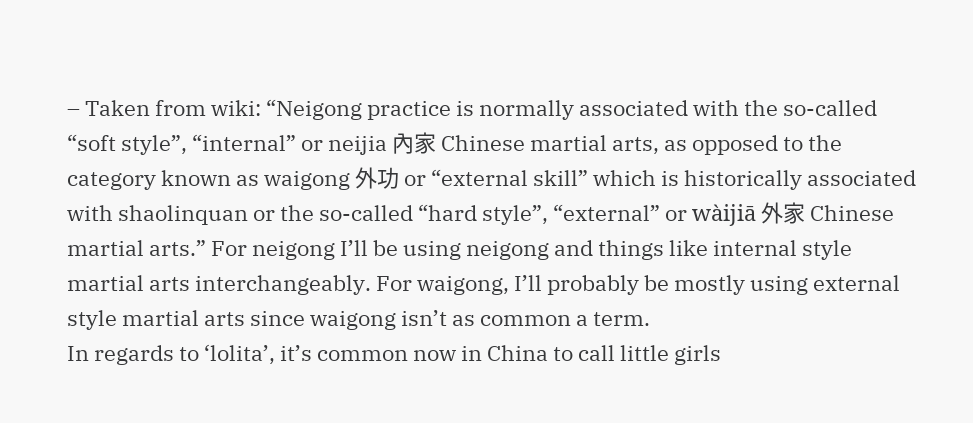– Taken from wiki: “Neigong practice is normally associated with the so-called “soft style”, “internal” or neijia 內家 Chinese martial arts, as opposed to the category known as waigong 外功 or “external skill” which is historically associated with shaolinquan or the so-called “hard style”, “external” or wàijiā 外家 Chinese martial arts.” For neigong I’ll be using neigong and things like internal style martial arts interchangeably. For waigong, I’ll probably be mostly using external style martial arts since waigong isn’t as common a term.
In regards to ‘lolita’, it’s common now in China to call little girls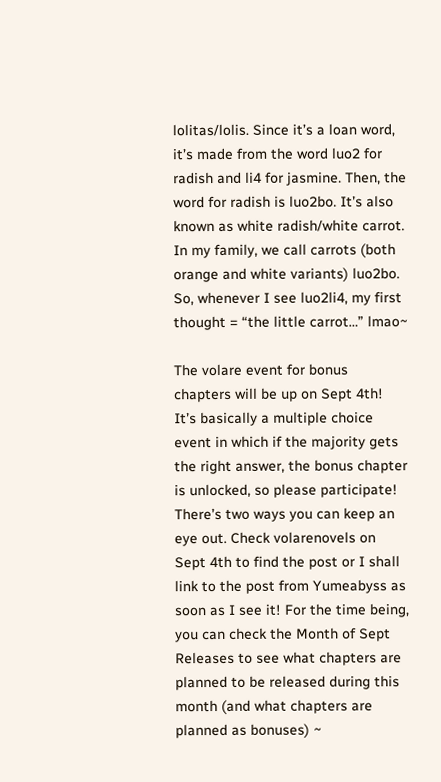lolitas/lolis. Since it’s a loan word, it’s made from the word luo2 for radish and li4 for jasmine. Then, the word for radish is luo2bo. It’s also known as white radish/white carrot. In my family, we call carrots (both orange and white variants) luo2bo. So, whenever I see luo2li4, my first thought = “the little carrot…” lmao~

The volare event for bonus chapters will be up on Sept 4th! It’s basically a multiple choice event in which if the majority gets the right answer, the bonus chapter is unlocked, so please participate! There’s two ways you can keep an eye out. Check volarenovels on Sept 4th to find the post or I shall link to the post from Yumeabyss as soon as I see it! For the time being, you can check the Month of Sept Releases to see what chapters are planned to be released during this month (and what chapters are planned as bonuses) ~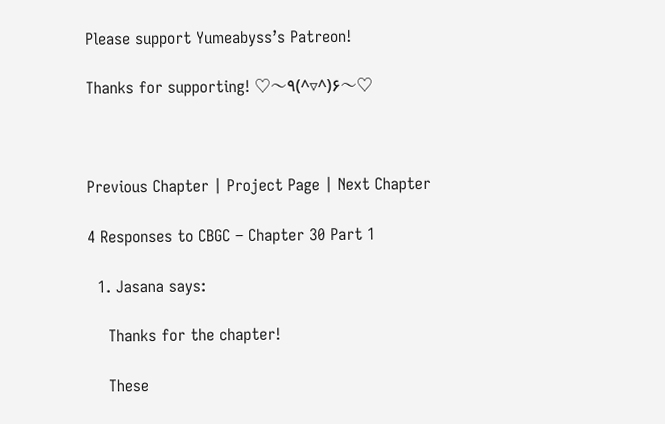Please support Yumeabyss’s Patreon!

Thanks for supporting! ♡〜٩(^▿^)۶〜♡



Previous Chapter | Project Page | Next Chapter

4 Responses to CBGC – Chapter 30 Part 1

  1. Jasana says:

    Thanks for the chapter!

    These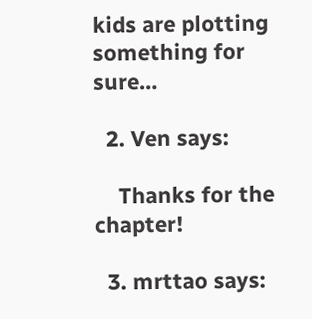kids are plotting something for sure…

  2. Ven says:

    Thanks for the chapter!

  3. mrttao says: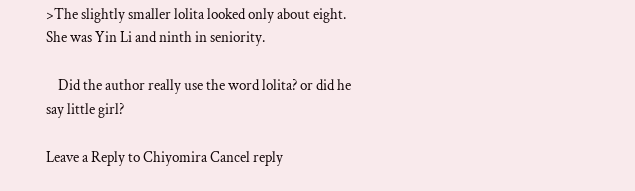>The slightly smaller lolita looked only about eight. She was Yin Li and ninth in seniority.

    Did the author really use the word lolita? or did he say little girl?

Leave a Reply to Chiyomira Cancel reply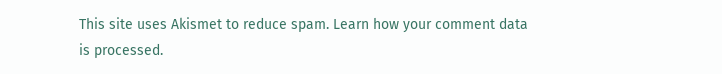This site uses Akismet to reduce spam. Learn how your comment data is processed.